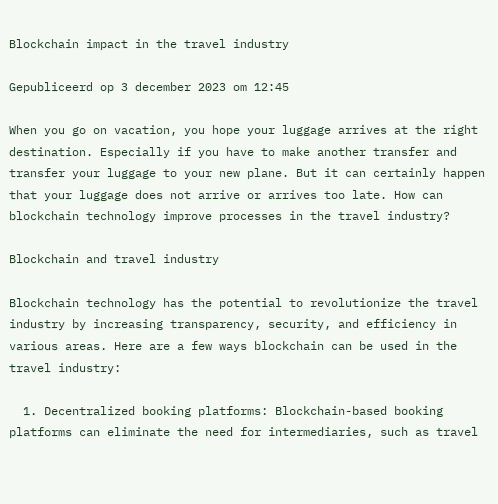Blockchain impact in the travel industry

Gepubliceerd op 3 december 2023 om 12:45

When you go on vacation, you hope your luggage arrives at the right destination. Especially if you have to make another transfer and transfer your luggage to your new plane. But it can certainly happen that your luggage does not arrive or arrives too late. How can blockchain technology improve processes in the travel industry?

Blockchain and travel industry

Blockchain technology has the potential to revolutionize the travel industry by increasing transparency, security, and efficiency in various areas. Here are a few ways blockchain can be used in the travel industry:

  1. Decentralized booking platforms: Blockchain-based booking platforms can eliminate the need for intermediaries, such as travel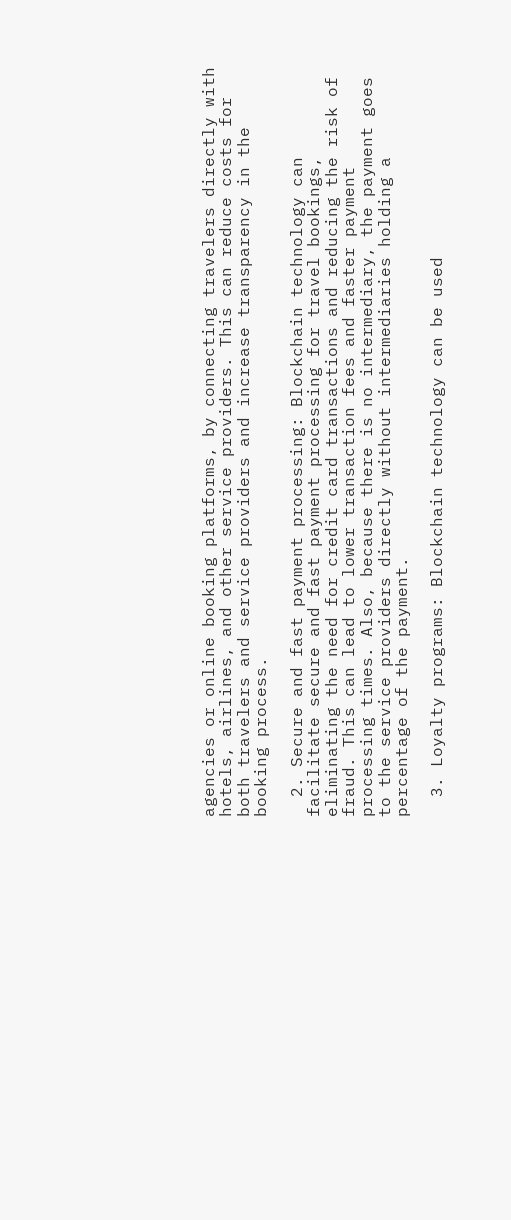agencies or online booking platforms, by connecting travelers directly with hotels, airlines, and other service providers. This can reduce costs for both travelers and service providers and increase transparency in the booking process.

  2. Secure and fast payment processing: Blockchain technology can facilitate secure and fast payment processing for travel bookings, eliminating the need for credit card transactions and reducing the risk of fraud. This can lead to lower transaction fees and faster payment processing times. Also, because there is no intermediary, the payment goes to the service providers directly without intermediaries holding a percentage of the payment.

  3. Loyalty programs: Blockchain technology can be used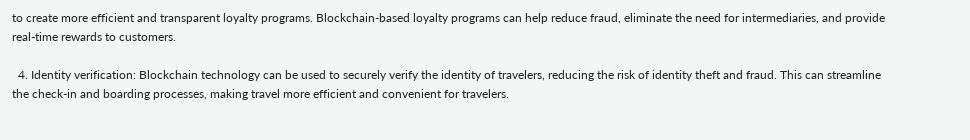to create more efficient and transparent loyalty programs. Blockchain-based loyalty programs can help reduce fraud, eliminate the need for intermediaries, and provide real-time rewards to customers.

  4. Identity verification: Blockchain technology can be used to securely verify the identity of travelers, reducing the risk of identity theft and fraud. This can streamline the check-in and boarding processes, making travel more efficient and convenient for travelers.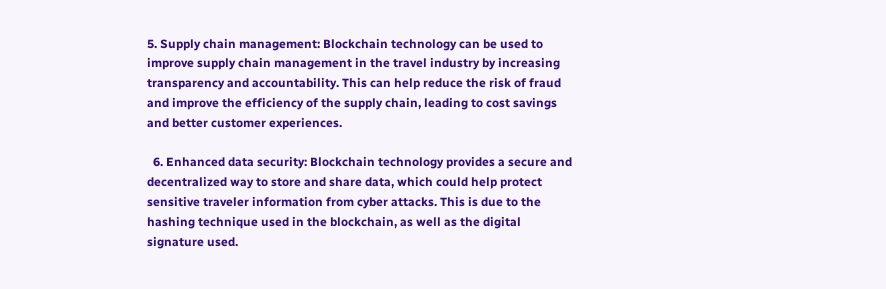5. Supply chain management: Blockchain technology can be used to improve supply chain management in the travel industry by increasing transparency and accountability. This can help reduce the risk of fraud and improve the efficiency of the supply chain, leading to cost savings and better customer experiences.

  6. Enhanced data security: Blockchain technology provides a secure and decentralized way to store and share data, which could help protect sensitive traveler information from cyber attacks. This is due to the hashing technique used in the blockchain, as well as the digital signature used.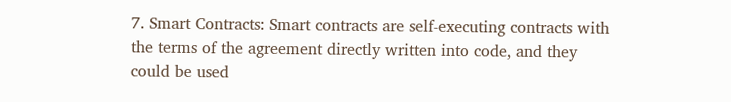7. Smart Contracts: Smart contracts are self-executing contracts with the terms of the agreement directly written into code, and they could be used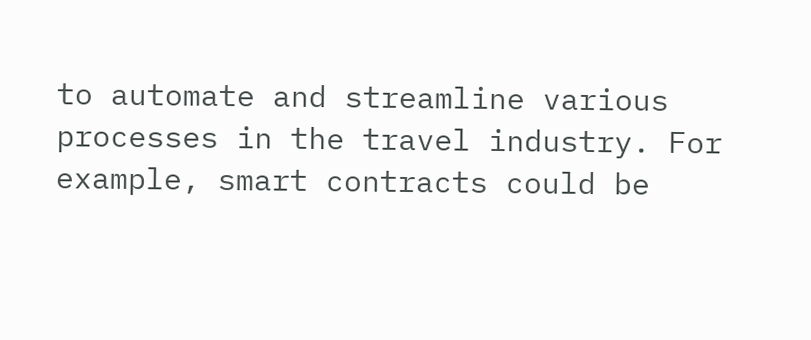to automate and streamline various processes in the travel industry. For example, smart contracts could be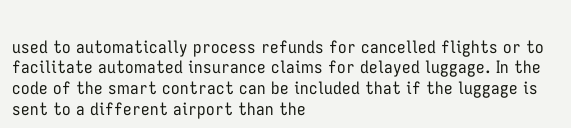used to automatically process refunds for cancelled flights or to facilitate automated insurance claims for delayed luggage. In the code of the smart contract can be included that if the luggage is sent to a different airport than the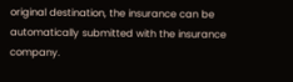original destination, the insurance can be automatically submitted with the insurance company.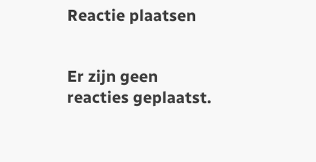Reactie plaatsen


Er zijn geen reacties geplaatst.